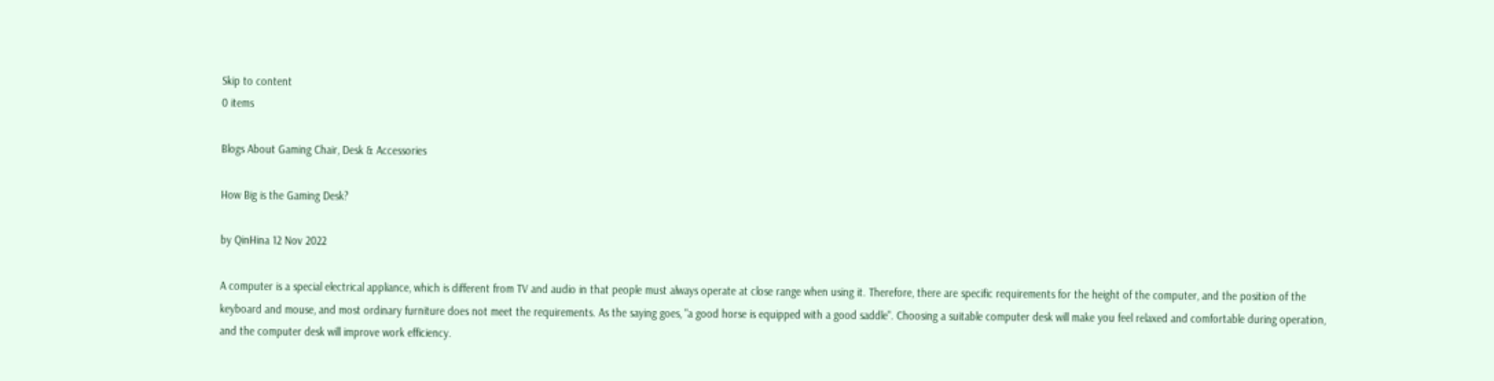Skip to content
0 items

Blogs About Gaming Chair, Desk & Accessories

How Big is the Gaming Desk?

by QinHina 12 Nov 2022

A computer is a special electrical appliance, which is different from TV and audio in that people must always operate at close range when using it. Therefore, there are specific requirements for the height of the computer, and the position of the keyboard and mouse, and most ordinary furniture does not meet the requirements. As the saying goes, "a good horse is equipped with a good saddle". Choosing a suitable computer desk will make you feel relaxed and comfortable during operation, and the computer desk will improve work efficiency.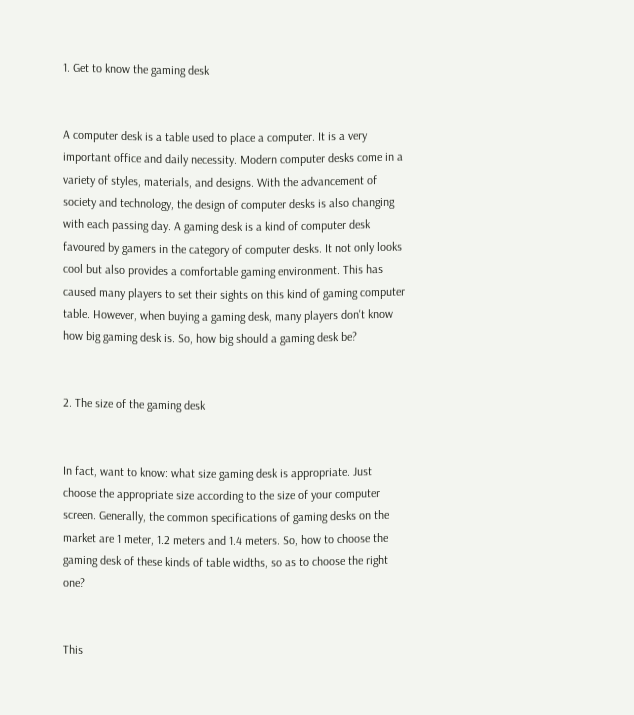1. Get to know the gaming desk


A computer desk is a table used to place a computer. It is a very important office and daily necessity. Modern computer desks come in a variety of styles, materials, and designs. With the advancement of society and technology, the design of computer desks is also changing with each passing day. A gaming desk is a kind of computer desk favoured by gamers in the category of computer desks. It not only looks cool but also provides a comfortable gaming environment. This has caused many players to set their sights on this kind of gaming computer table. However, when buying a gaming desk, many players don't know how big gaming desk is. So, how big should a gaming desk be?


2. The size of the gaming desk


In fact, want to know: what size gaming desk is appropriate. Just choose the appropriate size according to the size of your computer screen. Generally, the common specifications of gaming desks on the market are 1 meter, 1.2 meters and 1.4 meters. So, how to choose the gaming desk of these kinds of table widths, so as to choose the right one?


This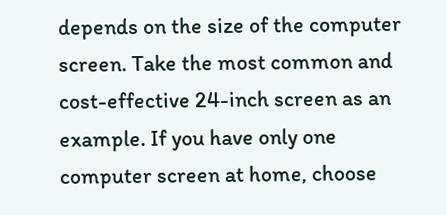depends on the size of the computer screen. Take the most common and cost-effective 24-inch screen as an example. If you have only one computer screen at home, choose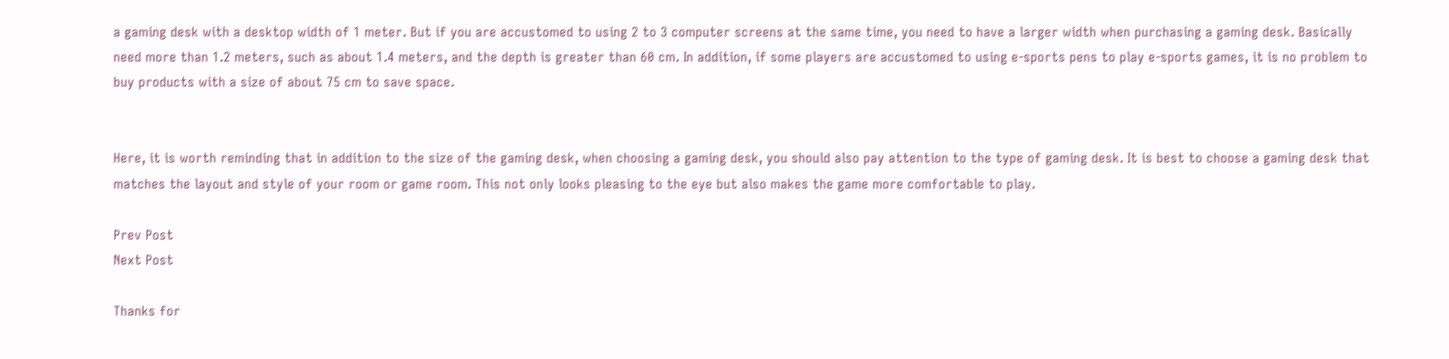a gaming desk with a desktop width of 1 meter. But if you are accustomed to using 2 to 3 computer screens at the same time, you need to have a larger width when purchasing a gaming desk. Basically need more than 1.2 meters, such as about 1.4 meters, and the depth is greater than 60 cm. In addition, if some players are accustomed to using e-sports pens to play e-sports games, it is no problem to buy products with a size of about 75 cm to save space.


Here, it is worth reminding that in addition to the size of the gaming desk, when choosing a gaming desk, you should also pay attention to the type of gaming desk. It is best to choose a gaming desk that matches the layout and style of your room or game room. This not only looks pleasing to the eye but also makes the game more comfortable to play.

Prev Post
Next Post

Thanks for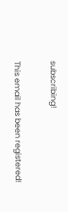subscribing!

This email has been registered!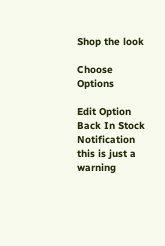Shop the look

Choose Options

Edit Option
Back In Stock Notification
this is just a warning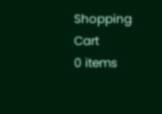Shopping Cart
0 items